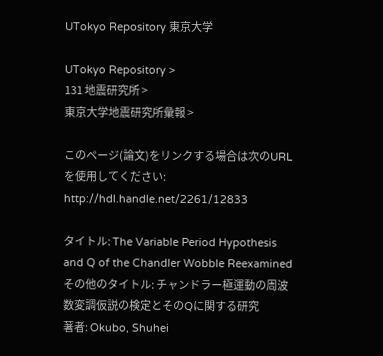UTokyo Repository 東京大学

UTokyo Repository >
131 地震研究所 >
東京大学地震研究所彙報 >

このページ(論文)をリンクする場合は次のURLを使用してください: http://hdl.handle.net/2261/12833

タイトル: The Variable Period Hypothesis and Q of the Chandler Wobble Reexamined
その他のタイトル: チャンドラー極運動の周波数変調仮説の検定とそのQに関する研究
著者: Okubo, Shuhei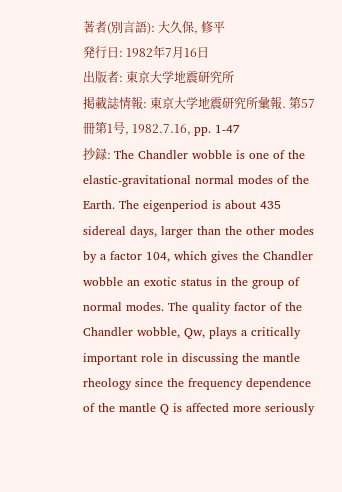著者(別言語): 大久保, 修平
発行日: 1982年7月16日
出版者: 東京大学地震研究所
掲載誌情報: 東京大学地震研究所彙報. 第57冊第1号, 1982.7.16, pp. 1-47
抄録: The Chandler wobble is one of the elastic-gravitational normal modes of the Earth. The eigenperiod is about 435 sidereal days, larger than the other modes by a factor 104, which gives the Chandler wobble an exotic status in the group of normal modes. The quality factor of the Chandler wobble, Qw, plays a critically important role in discussing the mantle rheology since the frequency dependence of the mantle Q is affected more seriously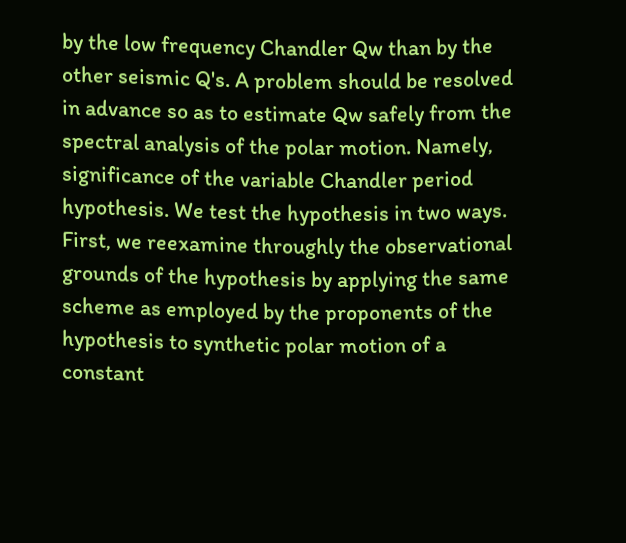by the low frequency Chandler Qw than by the other seismic Q's. A problem should be resolved in advance so as to estimate Qw safely from the spectral analysis of the polar motion. Namely, significance of the variable Chandler period hypothesis. We test the hypothesis in two ways. First, we reexamine throughly the observational grounds of the hypothesis by applying the same scheme as employed by the proponents of the hypothesis to synthetic polar motion of a constant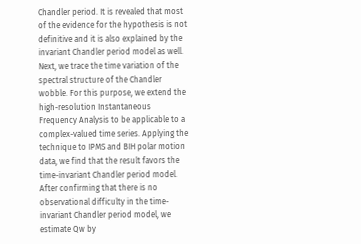Chandler period. It is revealed that most of the evidence for the hypothesis is not definitive and it is also explained by the invariant Chandler period model as well. Next, we trace the time variation of the spectral structure of the Chandler wobble. For this purpose, we extend the high-resolution Instantaneous Frequency Analysis to be applicable to a complex-valued time series. Applying the technique to IPMS and BIH polar motion data, we find that the result favors the time-invariant Chandler period model. After confirming that there is no observational difficulty in the time-invariant Chandler period model, we estimate Qw by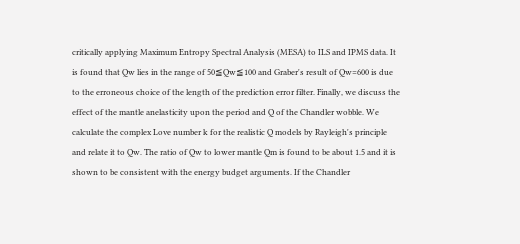critically applying Maximum Entropy Spectral Analysis (MESA) to ILS and IPMS data. It is found that Qw lies in the range of 50≦Qw≦100 and Graber's result of Qw=600 is due to the erroneous choice of the length of the prediction error filter. Finally, we discuss the effect of the mantle anelasticity upon the period and Q of the Chandler wobble. We calculate the complex Love number k for the realistic Q models by Rayleigh's principle and relate it to Qw. The ratio of Qw to lower mantle Qm is found to be about 1.5 and it is shown to be consistent with the energy budget arguments. If the Chandler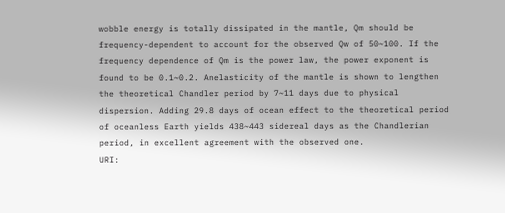wobble energy is totally dissipated in the mantle, Qm should be frequency-dependent to account for the observed Qw of 50~100. If the frequency dependence of Qm is the power law, the power exponent is found to be 0.1~0.2. Anelasticity of the mantle is shown to lengthen the theoretical Chandler period by 7~11 days due to physical dispersion. Adding 29.8 days of ocean effect to the theoretical period of oceanless Earth yields 438~443 sidereal days as the Chandlerian period, in excellent agreement with the observed one.
URI: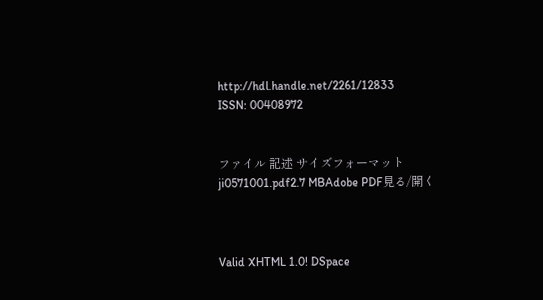http://hdl.handle.net/2261/12833
ISSN: 00408972


ファイル 記述 サイズフォーマット
ji0571001.pdf2.7 MBAdobe PDF見る/開く



Valid XHTML 1.0! DSpace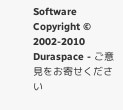Software Copyright © 2002-2010  Duraspace - ご意見をお寄せください